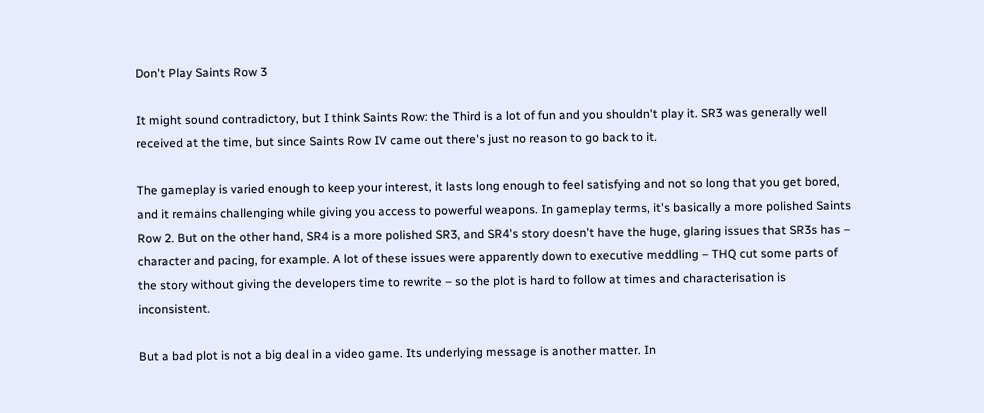Don't Play Saints Row 3

It might sound contradictory, but I think Saints Row: the Third is a lot of fun and you shouldn't play it. SR3 was generally well received at the time, but since Saints Row IV came out there's just no reason to go back to it.

The gameplay is varied enough to keep your interest, it lasts long enough to feel satisfying and not so long that you get bored, and it remains challenging while giving you access to powerful weapons. In gameplay terms, it's basically a more polished Saints Row 2. But on the other hand, SR4 is a more polished SR3, and SR4's story doesn't have the huge, glaring issues that SR3s has – character and pacing, for example. A lot of these issues were apparently down to executive meddling – THQ cut some parts of the story without giving the developers time to rewrite – so the plot is hard to follow at times and characterisation is inconsistent.

But a bad plot is not a big deal in a video game. Its underlying message is another matter. In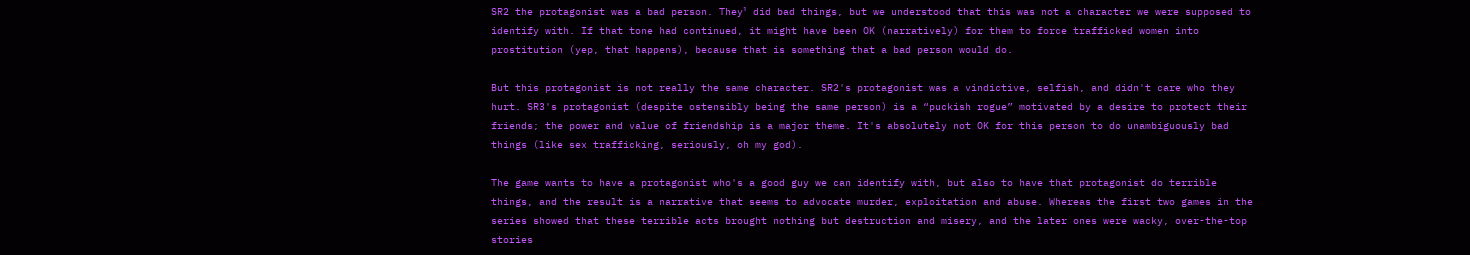SR2 the protagonist was a bad person. They¹ did bad things, but we understood that this was not a character we were supposed to identify with. If that tone had continued, it might have been OK (narratively) for them to force trafficked women into prostitution (yep, that happens), because that is something that a bad person would do.

But this protagonist is not really the same character. SR2's protagonist was a vindictive, selfish, and didn't care who they hurt. SR3's protagonist (despite ostensibly being the same person) is a “puckish rogue” motivated by a desire to protect their friends; the power and value of friendship is a major theme. It's absolutely not OK for this person to do unambiguously bad things (like sex trafficking, seriously, oh my god).

The game wants to have a protagonist who's a good guy we can identify with, but also to have that protagonist do terrible things, and the result is a narrative that seems to advocate murder, exploitation and abuse. Whereas the first two games in the series showed that these terrible acts brought nothing but destruction and misery, and the later ones were wacky, over-the-top stories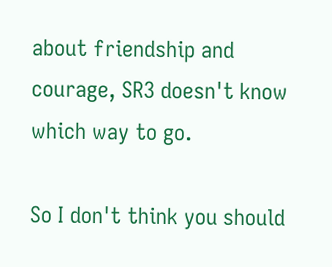about friendship and courage, SR3 doesn't know which way to go.

So I don't think you should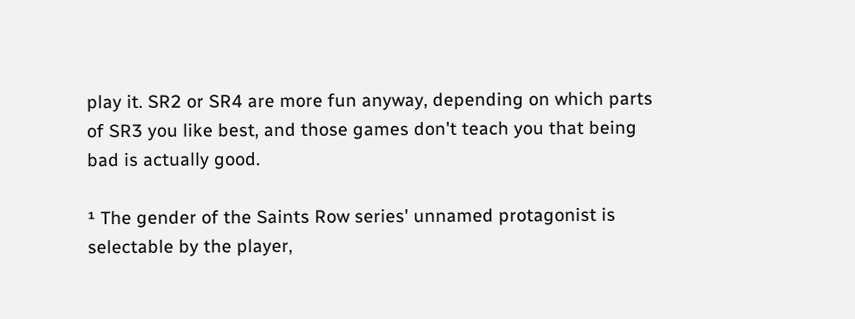play it. SR2 or SR4 are more fun anyway, depending on which parts of SR3 you like best, and those games don't teach you that being bad is actually good.

¹ The gender of the Saints Row series' unnamed protagonist is selectable by the player,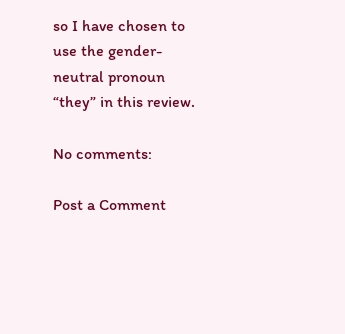so I have chosen to use the gender-neutral pronoun “they” in this review.

No comments:

Post a Comment